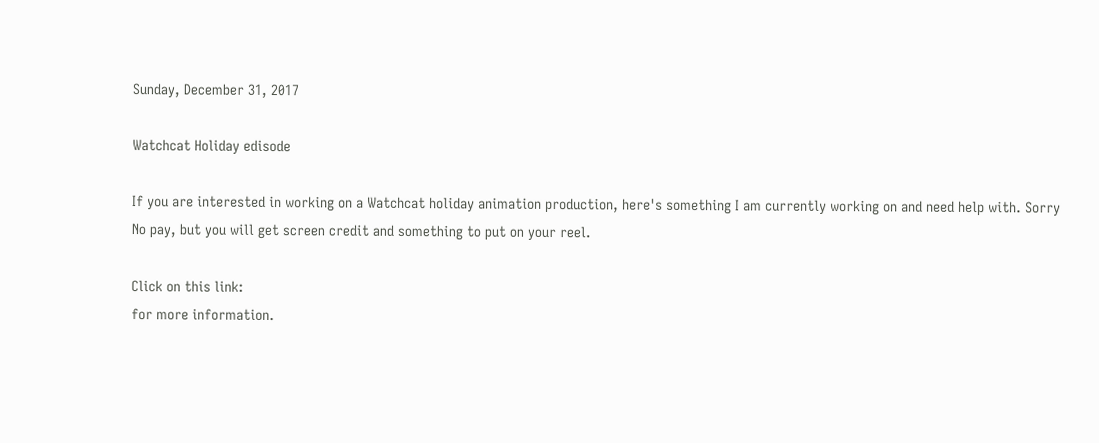Sunday, December 31, 2017

Watchcat Holiday edisode

If you are interested in working on a Watchcat holiday animation production, here's something I am currently working on and need help with. Sorry No pay, but you will get screen credit and something to put on your reel.

Click on this link:
for more information.